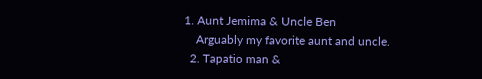1. Aunt Jemima & Uncle Ben
    Arguably my favorite aunt and uncle.
  2. Tapatio man &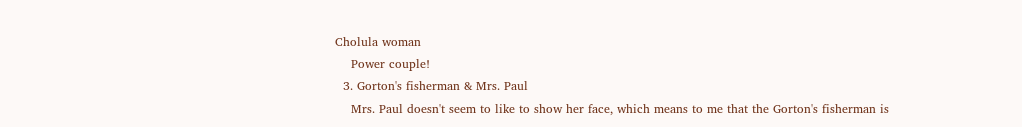Cholula woman
    Power couple!
  3. Gorton's fisherman & Mrs. Paul
    Mrs. Paul doesn't seem to like to show her face, which means to me that the Gorton's fisherman is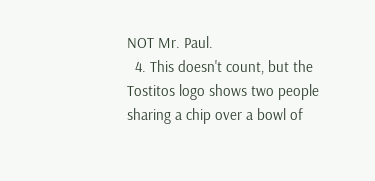NOT Mr. Paul.
  4. This doesn't count, but the Tostitos logo shows two people sharing a chip over a bowl of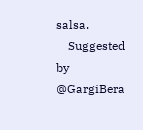salsa.
    Suggested by   @GargiBera